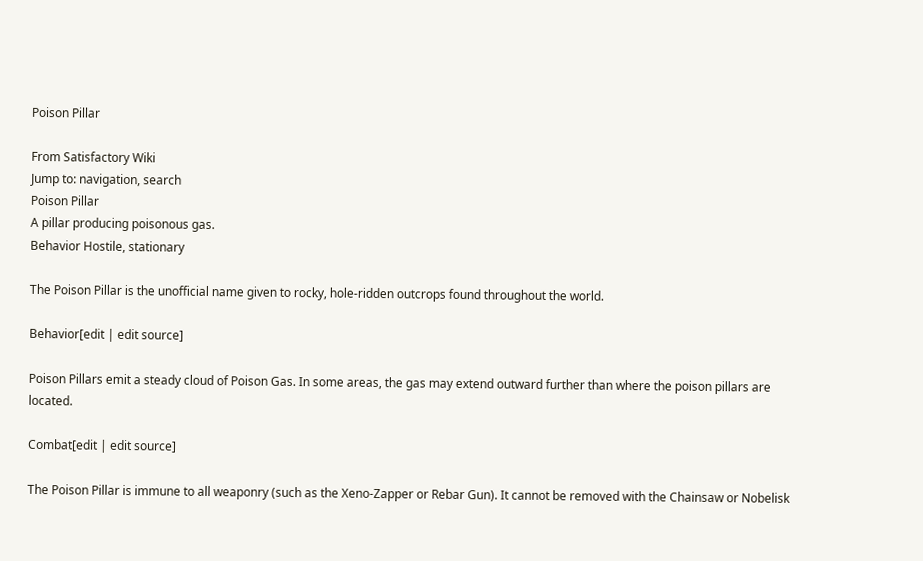Poison Pillar

From Satisfactory Wiki
Jump to: navigation, search
Poison Pillar
A pillar producing poisonous gas.
Behavior Hostile, stationary

The Poison Pillar is the unofficial name given to rocky, hole-ridden outcrops found throughout the world.

Behavior[edit | edit source]

Poison Pillars emit a steady cloud of Poison Gas. In some areas, the gas may extend outward further than where the poison pillars are located.

Combat[edit | edit source]

The Poison Pillar is immune to all weaponry (such as the Xeno-Zapper or Rebar Gun). It cannot be removed with the Chainsaw or Nobelisk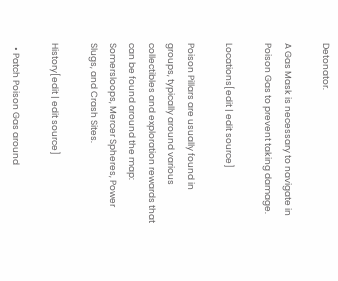Detonator.

A Gas Mask is necessary to navigate in Poison Gas to prevent taking damage.

Locations[edit | edit source]

Poison Pillars are usually found in groups, typically around various collectibles and exploration rewards that can be found around the map: Somersloops, Mercer Spheres, Power Slugs, and Crash Sites.

History[edit | edit source]

  • Patch Poison Gas around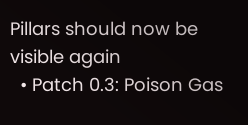Pillars should now be visible again
  • Patch 0.3: Poison Gas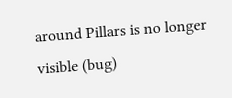around Pillars is no longer visible (bug)